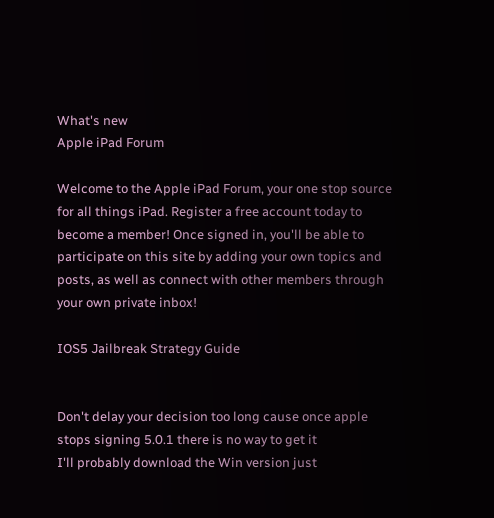What's new
Apple iPad Forum

Welcome to the Apple iPad Forum, your one stop source for all things iPad. Register a free account today to become a member! Once signed in, you'll be able to participate on this site by adding your own topics and posts, as well as connect with other members through your own private inbox!

IOS5 Jailbreak Strategy Guide


Don't delay your decision too long cause once apple stops signing 5.0.1 there is no way to get it
I'll probably download the Win version just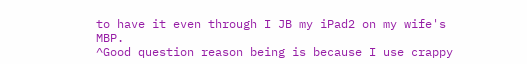to have it even through I JB my iPad2 on my wife's MBP.
^Good question reason being is because I use crappy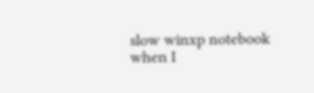slow winxp notebook when I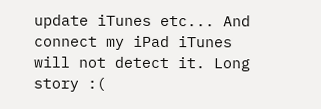update iTunes etc... And connect my iPad iTunes will not detect it. Long story :(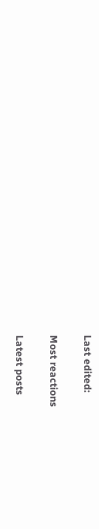Last edited:

Most reactions

Latest posts